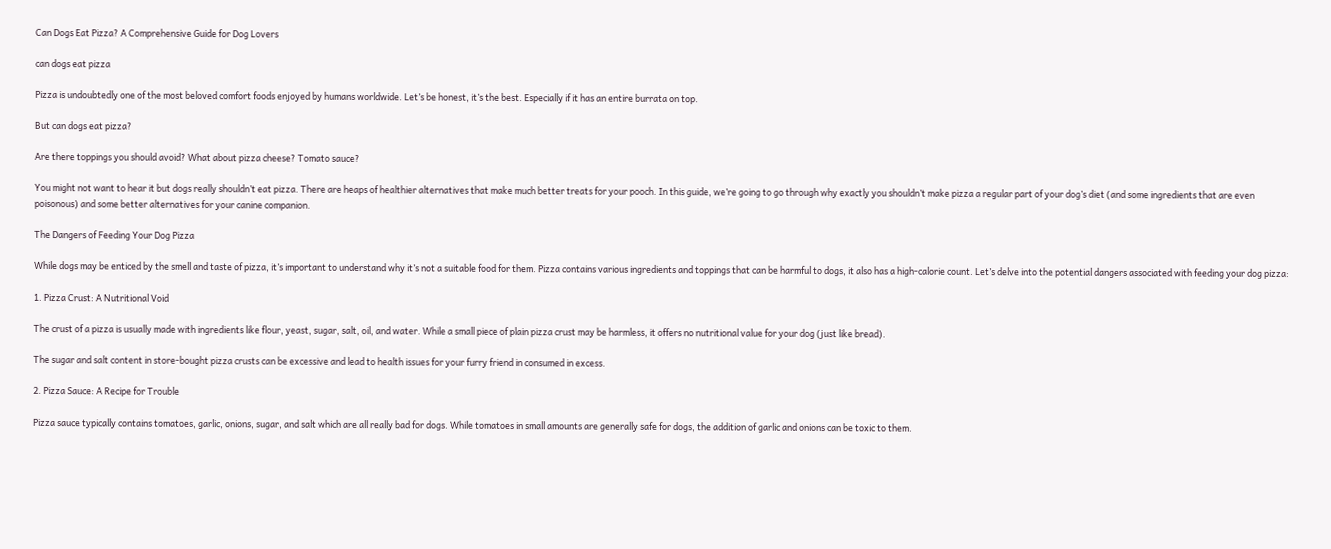Can Dogs Eat Pizza? A Comprehensive Guide for Dog Lovers

can dogs eat pizza

Pizza is undoubtedly one of the most beloved comfort foods enjoyed by humans worldwide. Let’s be honest, it’s the best. Especially if it has an entire burrata on top.

But can dogs eat pizza?

Are there toppings you should avoid? What about pizza cheese? Tomato sauce?

You might not want to hear it but dogs really shouldn’t eat pizza. There are heaps of healthier alternatives that make much better treats for your pooch. In this guide, we’re going to go through why exactly you shouldn’t make pizza a regular part of your dog’s diet (and some ingredients that are even poisonous) and some better alternatives for your canine companion.

The Dangers of Feeding Your Dog Pizza

While dogs may be enticed by the smell and taste of pizza, it’s important to understand why it’s not a suitable food for them. Pizza contains various ingredients and toppings that can be harmful to dogs, it also has a high-calorie count. Let’s delve into the potential dangers associated with feeding your dog pizza:

1. Pizza Crust: A Nutritional Void

The crust of a pizza is usually made with ingredients like flour, yeast, sugar, salt, oil, and water. While a small piece of plain pizza crust may be harmless, it offers no nutritional value for your dog (just like bread).

The sugar and salt content in store-bought pizza crusts can be excessive and lead to health issues for your furry friend in consumed in excess.

2. Pizza Sauce: A Recipe for Trouble

Pizza sauce typically contains tomatoes, garlic, onions, sugar, and salt which are all really bad for dogs. While tomatoes in small amounts are generally safe for dogs, the addition of garlic and onions can be toxic to them.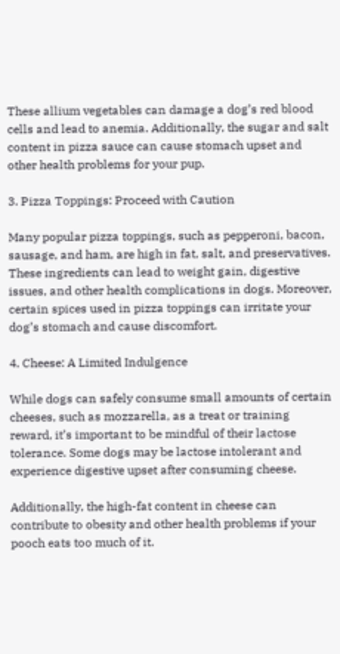These allium vegetables can damage a dog’s red blood cells and lead to anemia. Additionally, the sugar and salt content in pizza sauce can cause stomach upset and other health problems for your pup.

3. Pizza Toppings: Proceed with Caution

Many popular pizza toppings, such as pepperoni, bacon, sausage, and ham, are high in fat, salt, and preservatives. These ingredients can lead to weight gain, digestive issues, and other health complications in dogs. Moreover, certain spices used in pizza toppings can irritate your dog’s stomach and cause discomfort.

4. Cheese: A Limited Indulgence

While dogs can safely consume small amounts of certain cheeses, such as mozzarella, as a treat or training reward, it’s important to be mindful of their lactose tolerance. Some dogs may be lactose intolerant and experience digestive upset after consuming cheese.

Additionally, the high-fat content in cheese can contribute to obesity and other health problems if your pooch eats too much of it.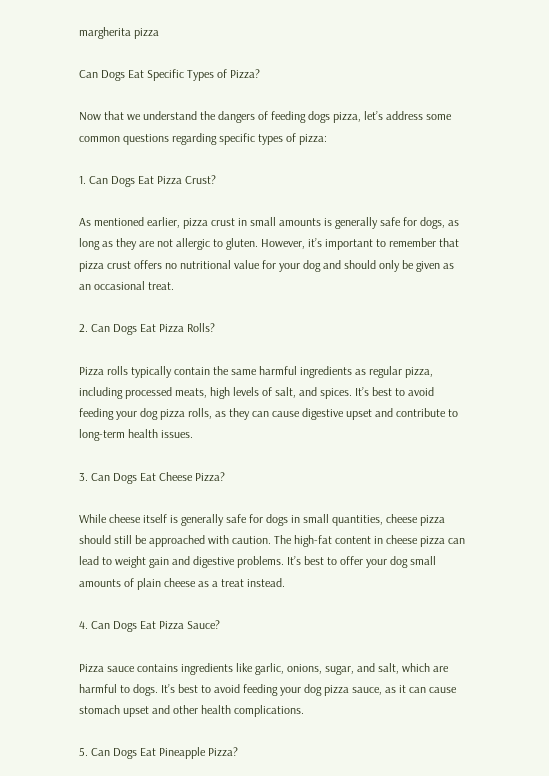margherita pizza

Can Dogs Eat Specific Types of Pizza?

Now that we understand the dangers of feeding dogs pizza, let’s address some common questions regarding specific types of pizza:

1. Can Dogs Eat Pizza Crust?

As mentioned earlier, pizza crust in small amounts is generally safe for dogs, as long as they are not allergic to gluten. However, it’s important to remember that pizza crust offers no nutritional value for your dog and should only be given as an occasional treat.

2. Can Dogs Eat Pizza Rolls?

Pizza rolls typically contain the same harmful ingredients as regular pizza, including processed meats, high levels of salt, and spices. It’s best to avoid feeding your dog pizza rolls, as they can cause digestive upset and contribute to long-term health issues.

3. Can Dogs Eat Cheese Pizza?

While cheese itself is generally safe for dogs in small quantities, cheese pizza should still be approached with caution. The high-fat content in cheese pizza can lead to weight gain and digestive problems. It’s best to offer your dog small amounts of plain cheese as a treat instead.

4. Can Dogs Eat Pizza Sauce?

Pizza sauce contains ingredients like garlic, onions, sugar, and salt, which are harmful to dogs. It’s best to avoid feeding your dog pizza sauce, as it can cause stomach upset and other health complications.

5. Can Dogs Eat Pineapple Pizza?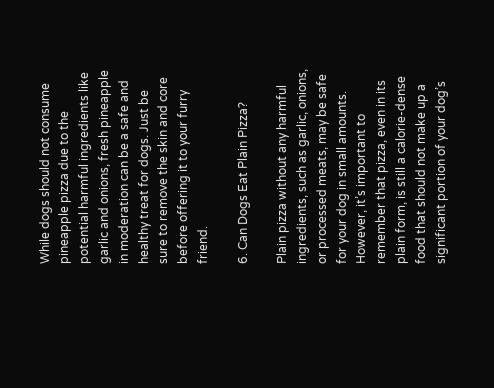While dogs should not consume pineapple pizza due to the potential harmful ingredients like garlic and onions, fresh pineapple in moderation can be a safe and healthy treat for dogs. Just be sure to remove the skin and core before offering it to your furry friend.

6. Can Dogs Eat Plain Pizza?

Plain pizza without any harmful ingredients, such as garlic, onions, or processed meats, may be safe for your dog in small amounts. However, it’s important to remember that pizza, even in its plain form, is still a calorie-dense food that should not make up a significant portion of your dog’s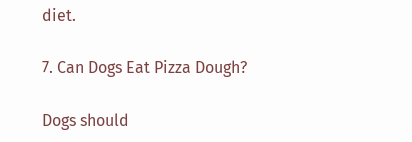diet.

7. Can Dogs Eat Pizza Dough?

Dogs should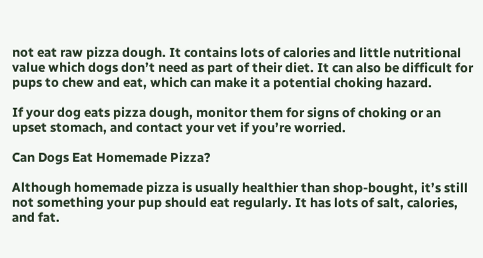not eat raw pizza dough. It contains lots of calories and little nutritional value which dogs don’t need as part of their diet. It can also be difficult for pups to chew and eat, which can make it a potential choking hazard.

If your dog eats pizza dough, monitor them for signs of choking or an upset stomach, and contact your vet if you’re worried.

Can Dogs Eat Homemade Pizza?

Although homemade pizza is usually healthier than shop-bought, it’s still not something your pup should eat regularly. It has lots of salt, calories, and fat.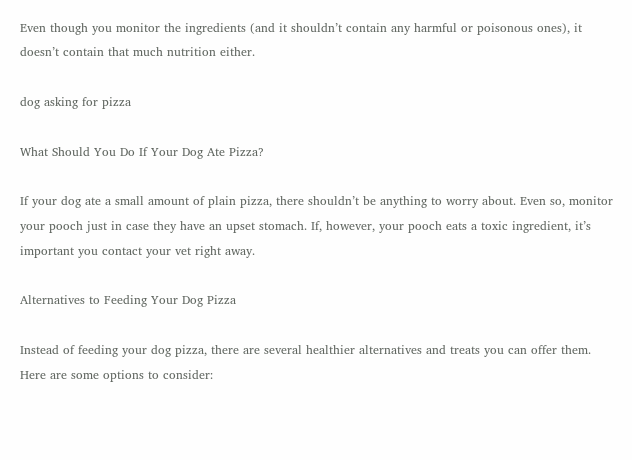Even though you monitor the ingredients (and it shouldn’t contain any harmful or poisonous ones), it doesn’t contain that much nutrition either.

dog asking for pizza

What Should You Do If Your Dog Ate Pizza?

If your dog ate a small amount of plain pizza, there shouldn’t be anything to worry about. Even so, monitor your pooch just in case they have an upset stomach. If, however, your pooch eats a toxic ingredient, it’s important you contact your vet right away.

Alternatives to Feeding Your Dog Pizza

Instead of feeding your dog pizza, there are several healthier alternatives and treats you can offer them. Here are some options to consider: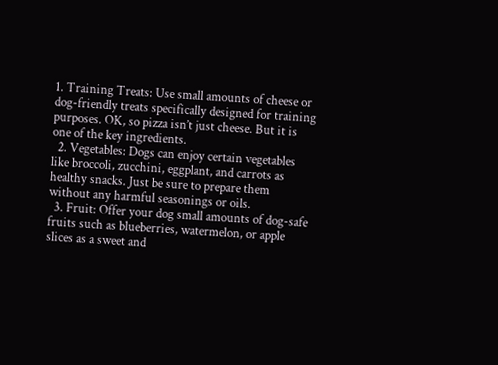1. Training Treats: Use small amounts of cheese or dog-friendly treats specifically designed for training purposes. OK, so pizza isn’t just cheese. But it is one of the key ingredients.
  2. Vegetables: Dogs can enjoy certain vegetables like broccoli, zucchini, eggplant, and carrots as healthy snacks. Just be sure to prepare them without any harmful seasonings or oils.
  3. Fruit: Offer your dog small amounts of dog-safe fruits such as blueberries, watermelon, or apple slices as a sweet and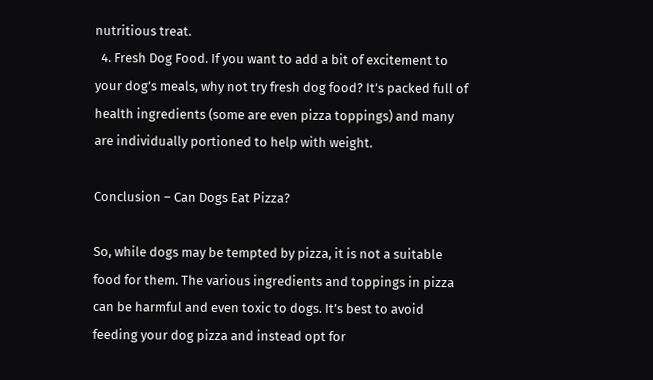nutritious treat.
  4. Fresh Dog Food. If you want to add a bit of excitement to your dog’s meals, why not try fresh dog food? It’s packed full of health ingredients (some are even pizza toppings) and many are individually portioned to help with weight.

Conclusion – Can Dogs Eat Pizza?

So, while dogs may be tempted by pizza, it is not a suitable food for them. The various ingredients and toppings in pizza can be harmful and even toxic to dogs. It’s best to avoid feeding your dog pizza and instead opt for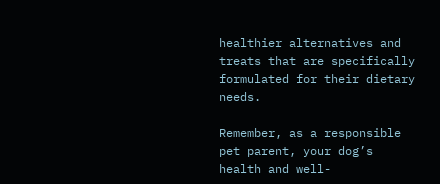healthier alternatives and treats that are specifically formulated for their dietary needs.

Remember, as a responsible pet parent, your dog’s health and well-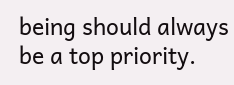being should always be a top priority.